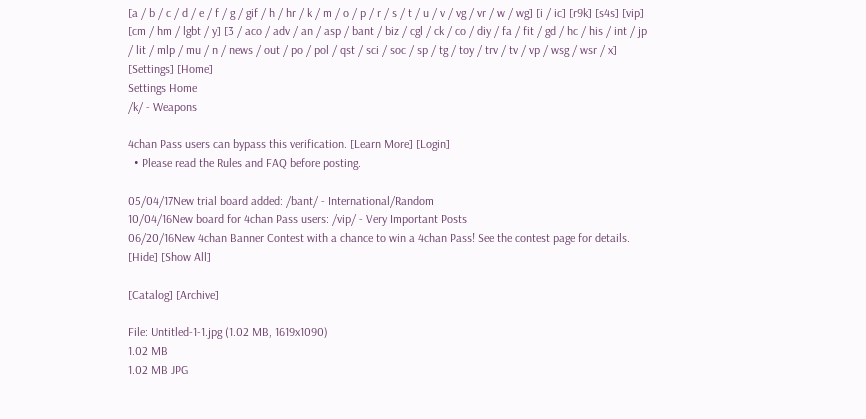[a / b / c / d / e / f / g / gif / h / hr / k / m / o / p / r / s / t / u / v / vg / vr / w / wg] [i / ic] [r9k] [s4s] [vip] [cm / hm / lgbt / y] [3 / aco / adv / an / asp / bant / biz / cgl / ck / co / diy / fa / fit / gd / hc / his / int / jp / lit / mlp / mu / n / news / out / po / pol / qst / sci / soc / sp / tg / toy / trv / tv / vp / wsg / wsr / x] [Settings] [Home]
Settings Home
/k/ - Weapons

4chan Pass users can bypass this verification. [Learn More] [Login]
  • Please read the Rules and FAQ before posting.

05/04/17New trial board added: /bant/ - International/Random
10/04/16New board for 4chan Pass users: /vip/ - Very Important Posts
06/20/16New 4chan Banner Contest with a chance to win a 4chan Pass! See the contest page for details.
[Hide] [Show All]

[Catalog] [Archive]

File: Untitled-1-1.jpg (1.02 MB, 1619x1090)
1.02 MB
1.02 MB JPG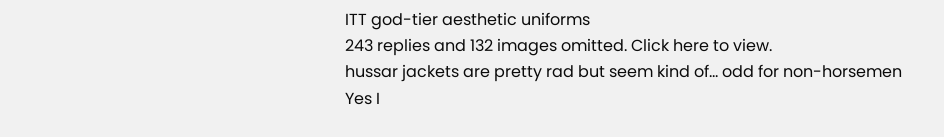ITT god-tier aesthetic uniforms
243 replies and 132 images omitted. Click here to view.
hussar jackets are pretty rad but seem kind of... odd for non-horsemen
Yes I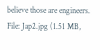believe those are engineers.
File: Jap2.jpg (1.51 MB,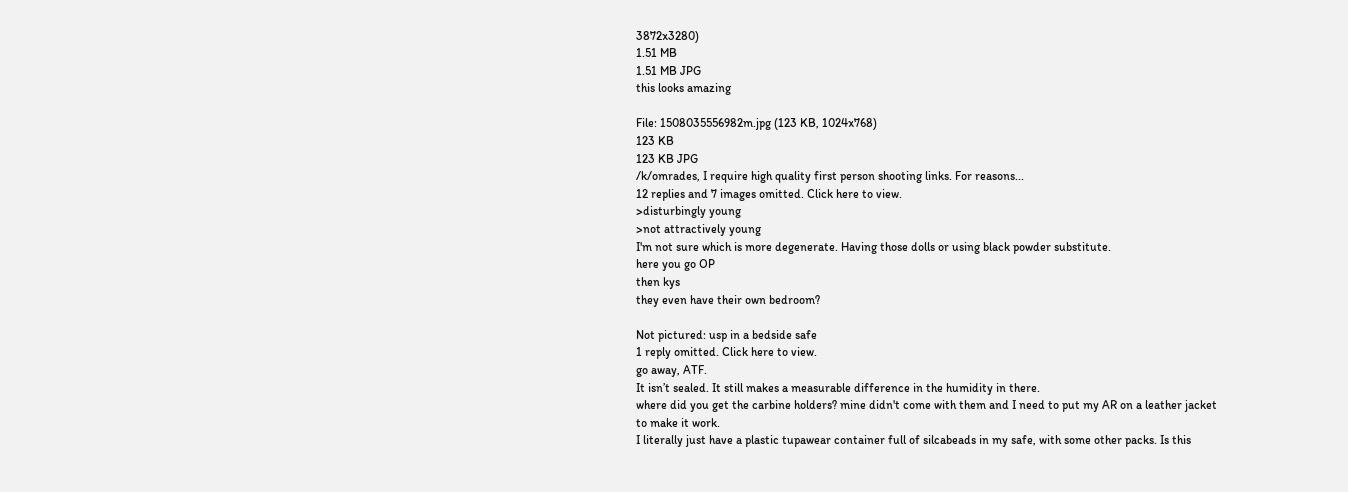3872x3280)
1.51 MB
1.51 MB JPG
this looks amazing

File: 1508035556982m.jpg (123 KB, 1024x768)
123 KB
123 KB JPG
/k/omrades, I require high quality first person shooting links. For reasons...
12 replies and 7 images omitted. Click here to view.
>disturbingly young
>not attractively young
I'm not sure which is more degenerate. Having those dolls or using black powder substitute.
here you go OP
then kys
they even have their own bedroom?

Not pictured: usp in a bedside safe
1 reply omitted. Click here to view.
go away, ATF.
It isn’t sealed. It still makes a measurable difference in the humidity in there.
where did you get the carbine holders? mine didn't come with them and I need to put my AR on a leather jacket to make it work.
I literally just have a plastic tupawear container full of silcabeads in my safe, with some other packs. Is this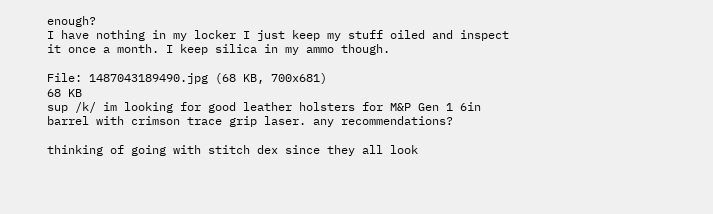enough?
I have nothing in my locker I just keep my stuff oiled and inspect it once a month. I keep silica in my ammo though.

File: 1487043189490.jpg (68 KB, 700x681)
68 KB
sup /k/ im looking for good leather holsters for M&P Gen 1 6in barrel with crimson trace grip laser. any recommendations?

thinking of going with stitch dex since they all look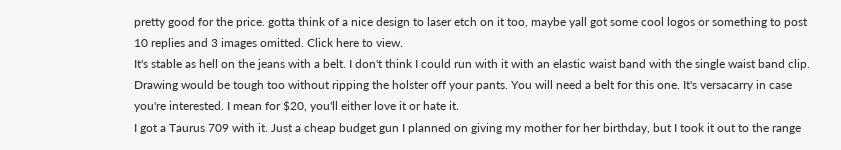pretty good for the price. gotta think of a nice design to laser etch on it too, maybe yall got some cool logos or something to post
10 replies and 3 images omitted. Click here to view.
It's stable as hell on the jeans with a belt. I don't think I could run with it with an elastic waist band with the single waist band clip. Drawing would be tough too without ripping the holster off your pants. You will need a belt for this one. It's versacarry in case you're interested. I mean for $20, you'll either love it or hate it.
I got a Taurus 709 with it. Just a cheap budget gun I planned on giving my mother for her birthday, but I took it out to the range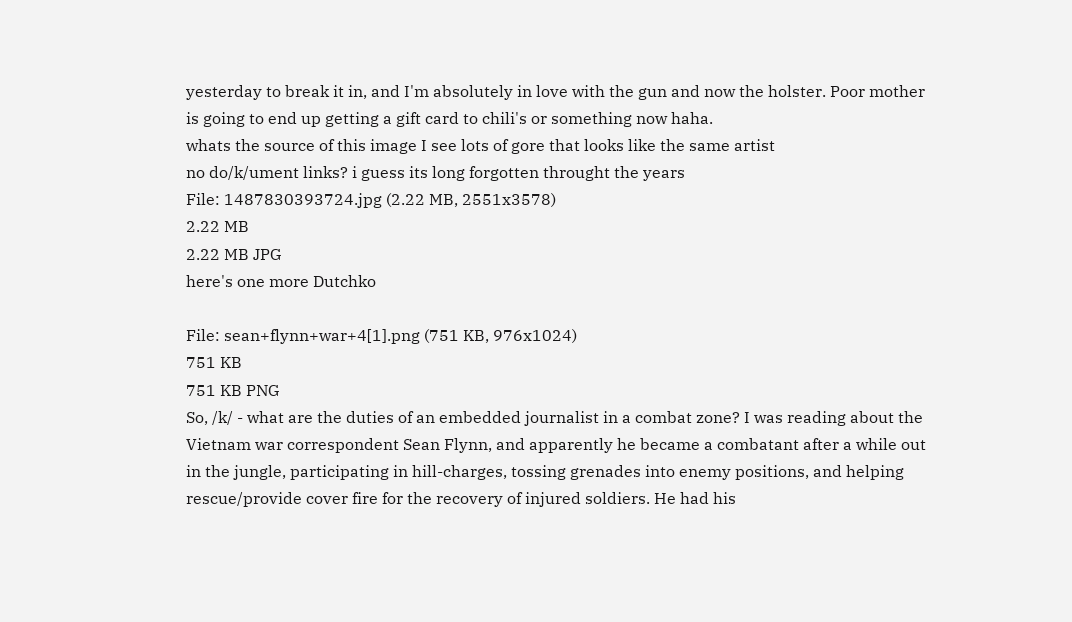yesterday to break it in, and I'm absolutely in love with the gun and now the holster. Poor mother is going to end up getting a gift card to chili's or something now haha.
whats the source of this image I see lots of gore that looks like the same artist
no do/k/ument links? i guess its long forgotten throught the years
File: 1487830393724.jpg (2.22 MB, 2551x3578)
2.22 MB
2.22 MB JPG
here's one more Dutchko

File: sean+flynn+war+4[1].png (751 KB, 976x1024)
751 KB
751 KB PNG
So, /k/ - what are the duties of an embedded journalist in a combat zone? I was reading about the Vietnam war correspondent Sean Flynn, and apparently he became a combatant after a while out in the jungle, participating in hill-charges, tossing grenades into enemy positions, and helping rescue/provide cover fire for the recovery of injured soldiers. He had his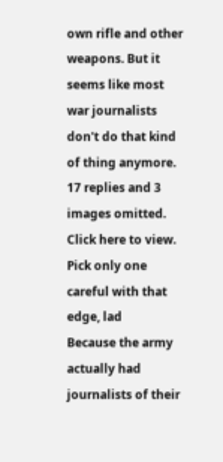own rifle and other weapons. But it seems like most war journalists don't do that kind of thing anymore.
17 replies and 3 images omitted. Click here to view.
Pick only one
careful with that edge, lad
Because the army actually had journalists of their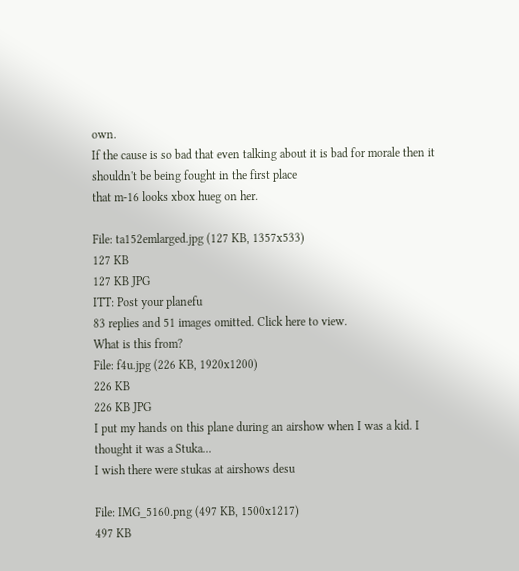own.
If the cause is so bad that even talking about it is bad for morale then it shouldn't be being fought in the first place
that m-16 looks xbox hueg on her.

File: ta152emlarged.jpg (127 KB, 1357x533)
127 KB
127 KB JPG
ITT: Post your planefu
83 replies and 51 images omitted. Click here to view.
What is this from?
File: f4u.jpg (226 KB, 1920x1200)
226 KB
226 KB JPG
I put my hands on this plane during an airshow when I was a kid. I thought it was a Stuka...
I wish there were stukas at airshows desu

File: IMG_5160.png (497 KB, 1500x1217)
497 KB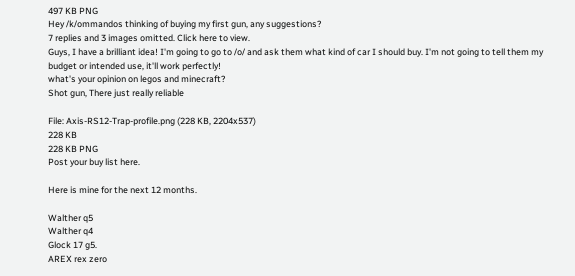497 KB PNG
Hey /k/ommandos thinking of buying my first gun, any suggestions?
7 replies and 3 images omitted. Click here to view.
Guys, I have a brilliant idea! I'm going to go to /o/ and ask them what kind of car I should buy. I'm not going to tell them my budget or intended use, it'll work perfectly!
what's your opinion on legos and minecraft?
Shot gun, There just really reliable

File: Axis-RS12-Trap-profile.png (228 KB, 2204x537)
228 KB
228 KB PNG
Post your buy list here.

Here is mine for the next 12 months.

Walther q5
Walther q4
Glock 17 g5.
AREX rex zero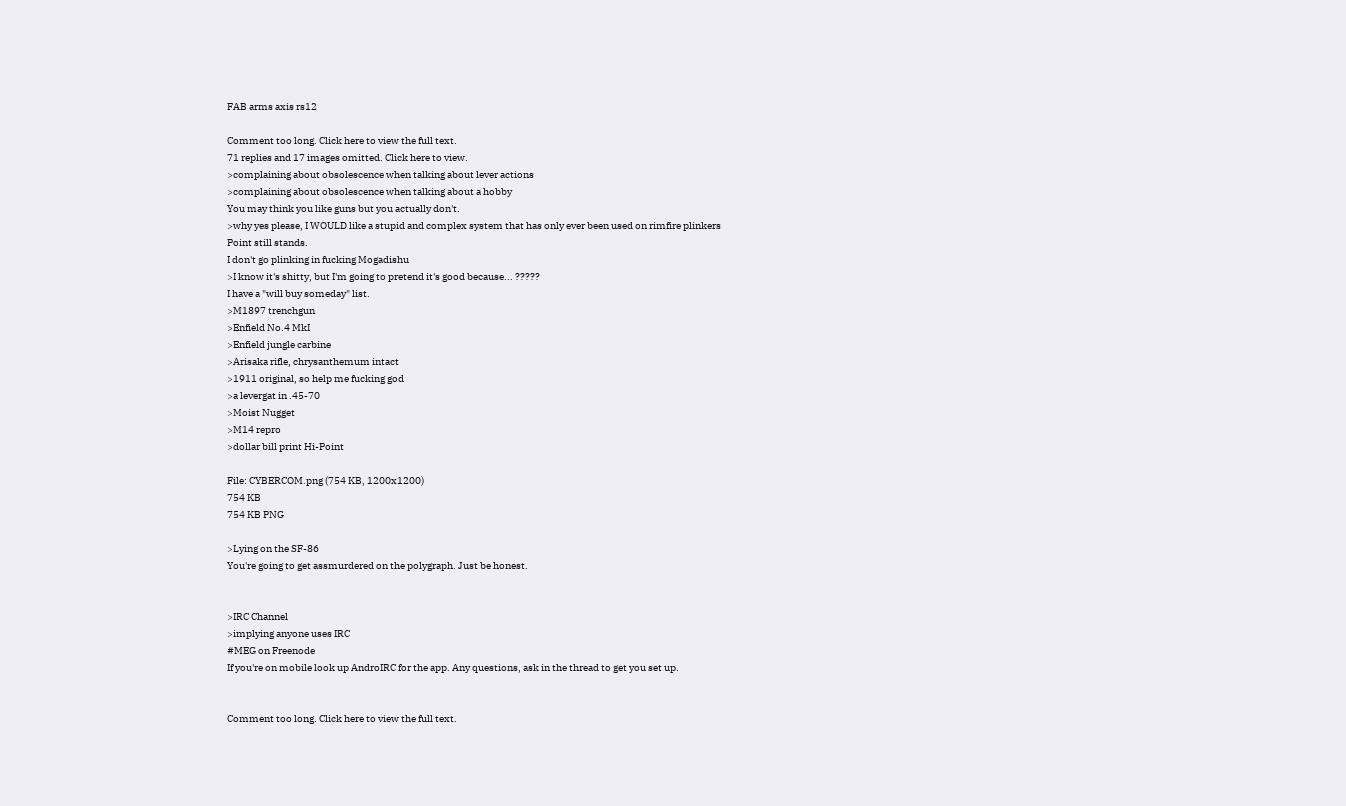FAB arms axis rs12

Comment too long. Click here to view the full text.
71 replies and 17 images omitted. Click here to view.
>complaining about obsolescence when talking about lever actions
>complaining about obsolescence when talking about a hobby
You may think you like guns but you actually don't.
>why yes please, I WOULD like a stupid and complex system that has only ever been used on rimfire plinkers
Point still stands.
I don't go plinking in fucking Mogadishu
>I know it's shitty, but I'm going to pretend it's good because... ?????
I have a "will buy someday" list.
>M1897 trenchgun
>Enfield No.4 MkI
>Enfield jungle carbine
>Arisaka rifle, chrysanthemum intact
>1911 original, so help me fucking god
>a levergat in .45-70
>Moist Nugget
>M14 repro
>dollar bill print Hi-Point

File: CYBERCOM.png (754 KB, 1200x1200)
754 KB
754 KB PNG

>Lying on the SF-86
You're going to get assmurdered on the polygraph. Just be honest.


>IRC Channel
>implying anyone uses IRC
#MEG on Freenode
If you're on mobile look up AndroIRC for the app. Any questions, ask in the thread to get you set up.


Comment too long. Click here to view the full text.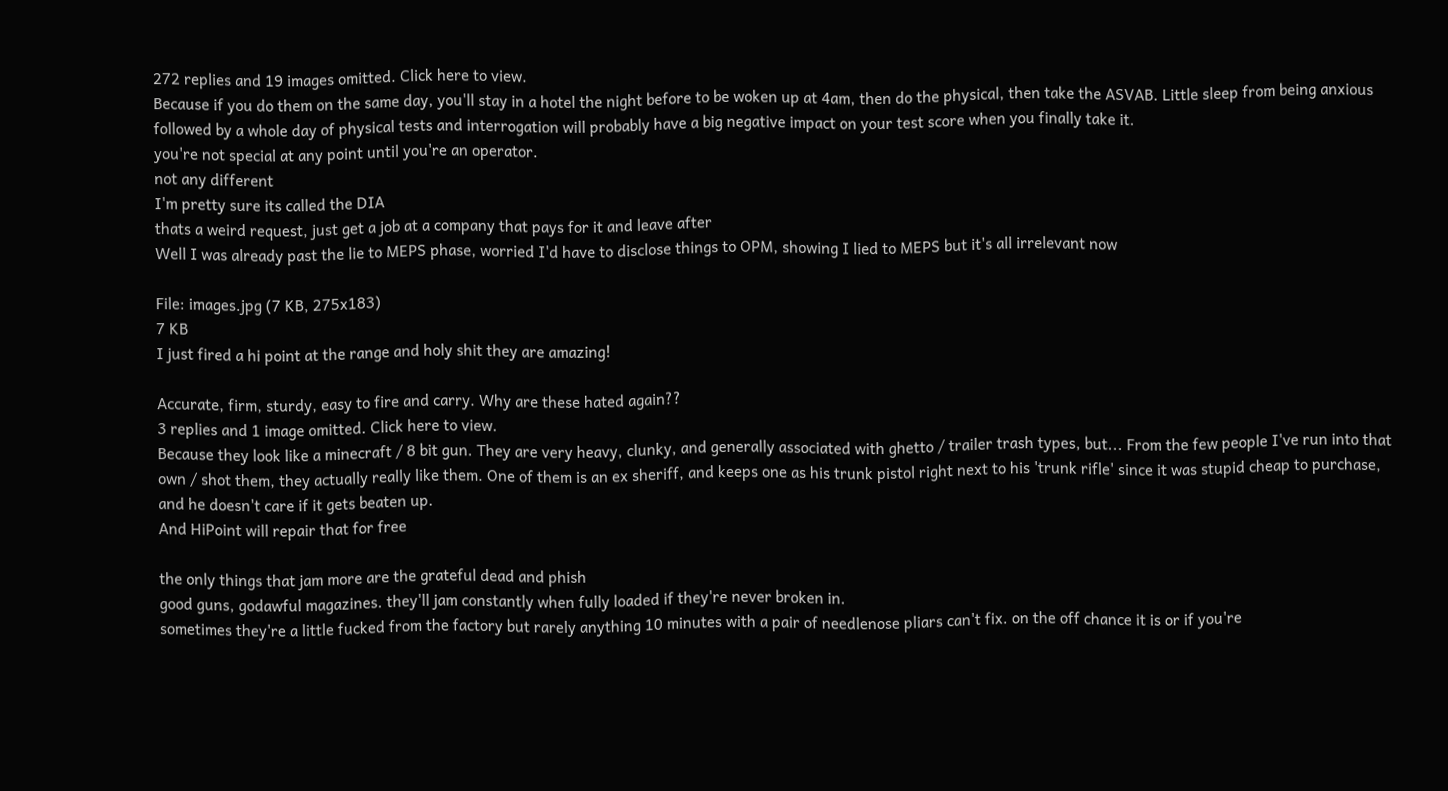272 replies and 19 images omitted. Click here to view.
Because if you do them on the same day, you'll stay in a hotel the night before to be woken up at 4am, then do the physical, then take the ASVAB. Little sleep from being anxious followed by a whole day of physical tests and interrogation will probably have a big negative impact on your test score when you finally take it.
you're not special at any point until you're an operator.
not any different
I'm pretty sure its called the DIA
thats a weird request, just get a job at a company that pays for it and leave after
Well I was already past the lie to MEPS phase, worried I'd have to disclose things to OPM, showing I lied to MEPS but it's all irrelevant now

File: images.jpg (7 KB, 275x183)
7 KB
I just fired a hi point at the range and holy shit they are amazing!

Accurate, firm, sturdy, easy to fire and carry. Why are these hated again??
3 replies and 1 image omitted. Click here to view.
Because they look like a minecraft / 8 bit gun. They are very heavy, clunky, and generally associated with ghetto / trailer trash types, but... From the few people I've run into that own / shot them, they actually really like them. One of them is an ex sheriff, and keeps one as his trunk pistol right next to his 'trunk rifle' since it was stupid cheap to purchase, and he doesn't care if it gets beaten up.
And HiPoint will repair that for free

the only things that jam more are the grateful dead and phish
good guns, godawful magazines. they'll jam constantly when fully loaded if they're never broken in.
sometimes they're a little fucked from the factory but rarely anything 10 minutes with a pair of needlenose pliars can't fix. on the off chance it is or if you're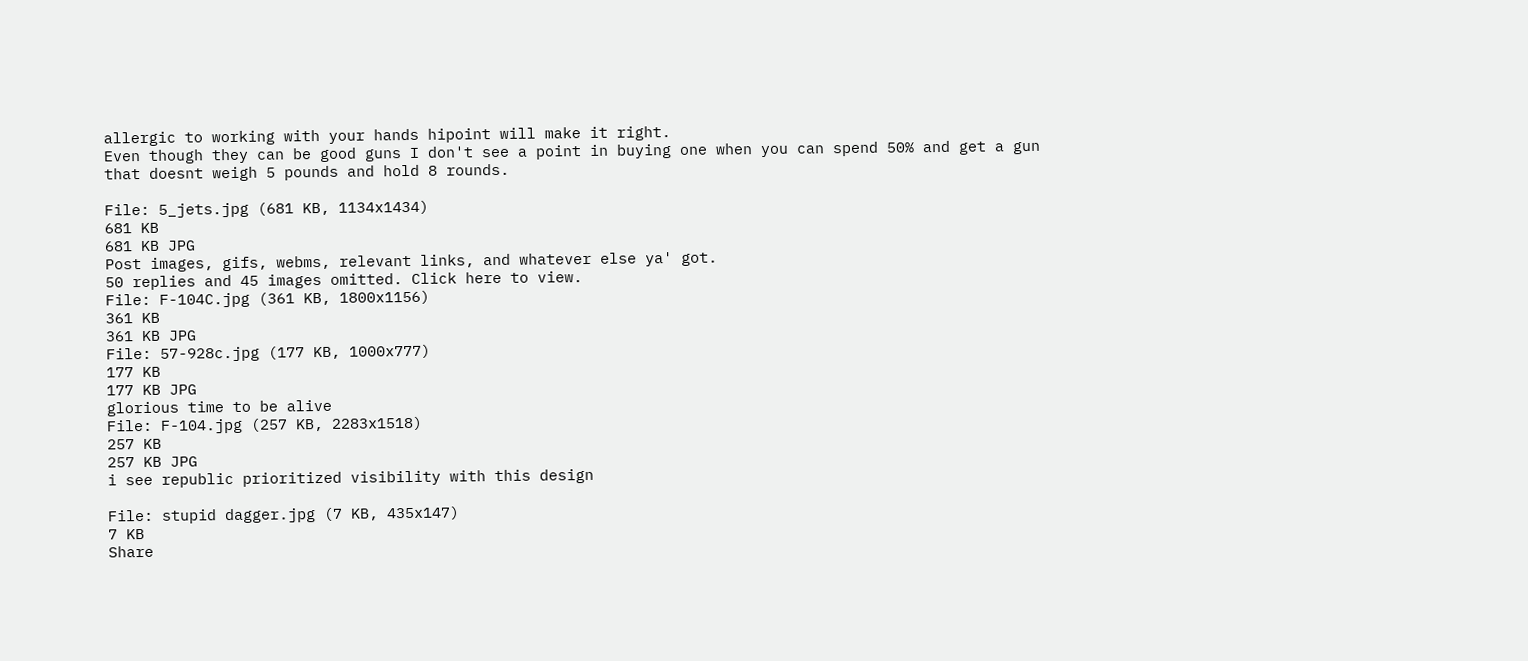allergic to working with your hands hipoint will make it right.
Even though they can be good guns I don't see a point in buying one when you can spend 50% and get a gun that doesnt weigh 5 pounds and hold 8 rounds.

File: 5_jets.jpg (681 KB, 1134x1434)
681 KB
681 KB JPG
Post images, gifs, webms, relevant links, and whatever else ya' got.
50 replies and 45 images omitted. Click here to view.
File: F-104C.jpg (361 KB, 1800x1156)
361 KB
361 KB JPG
File: 57-928c.jpg (177 KB, 1000x777)
177 KB
177 KB JPG
glorious time to be alive
File: F-104.jpg (257 KB, 2283x1518)
257 KB
257 KB JPG
i see republic prioritized visibility with this design

File: stupid dagger.jpg (7 KB, 435x147)
7 KB
Share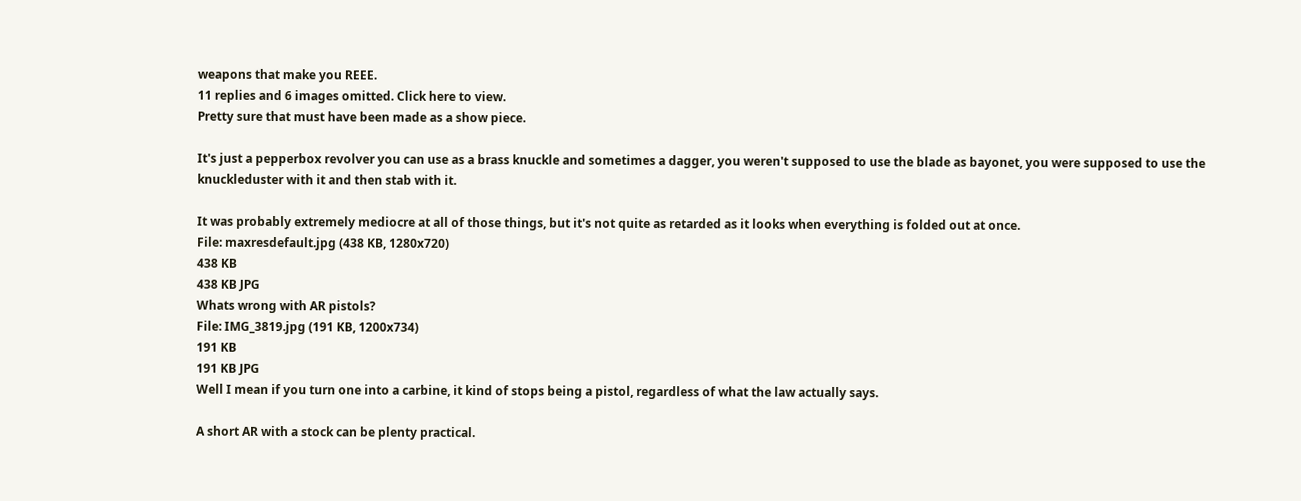weapons that make you REEE.
11 replies and 6 images omitted. Click here to view.
Pretty sure that must have been made as a show piece.

It's just a pepperbox revolver you can use as a brass knuckle and sometimes a dagger, you weren't supposed to use the blade as bayonet, you were supposed to use the knuckleduster with it and then stab with it.

It was probably extremely mediocre at all of those things, but it's not quite as retarded as it looks when everything is folded out at once.
File: maxresdefault.jpg (438 KB, 1280x720)
438 KB
438 KB JPG
Whats wrong with AR pistols?
File: IMG_3819.jpg (191 KB, 1200x734)
191 KB
191 KB JPG
Well I mean if you turn one into a carbine, it kind of stops being a pistol, regardless of what the law actually says.

A short AR with a stock can be plenty practical.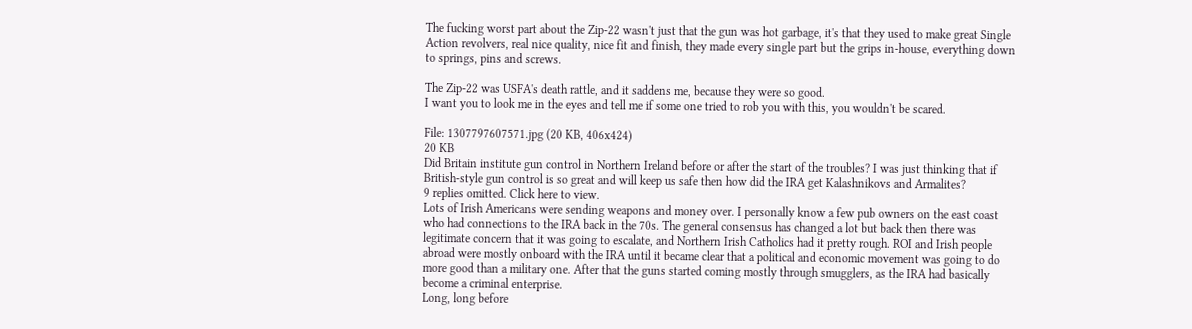The fucking worst part about the Zip-22 wasn't just that the gun was hot garbage, it's that they used to make great Single Action revolvers, real nice quality, nice fit and finish, they made every single part but the grips in-house, everything down to springs, pins and screws.

The Zip-22 was USFA's death rattle, and it saddens me, because they were so good.
I want you to look me in the eyes and tell me if some one tried to rob you with this, you wouldn't be scared.

File: 1307797607571.jpg (20 KB, 406x424)
20 KB
Did Britain institute gun control in Northern Ireland before or after the start of the troubles? I was just thinking that if British-style gun control is so great and will keep us safe then how did the IRA get Kalashnikovs and Armalites?
9 replies omitted. Click here to view.
Lots of Irish Americans were sending weapons and money over. I personally know a few pub owners on the east coast who had connections to the IRA back in the 70s. The general consensus has changed a lot but back then there was legitimate concern that it was going to escalate, and Northern Irish Catholics had it pretty rough. ROI and Irish people abroad were mostly onboard with the IRA until it became clear that a political and economic movement was going to do more good than a military one. After that the guns started coming mostly through smugglers, as the IRA had basically become a criminal enterprise.
Long, long before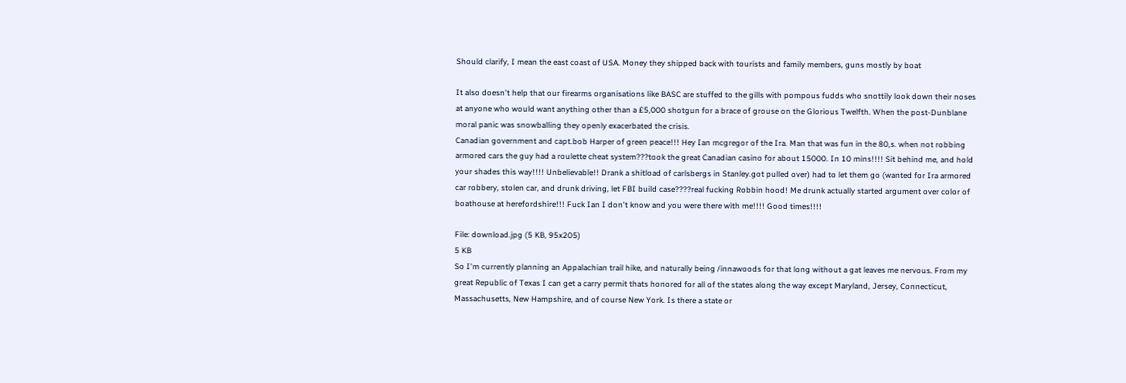Should clarify, I mean the east coast of USA. Money they shipped back with tourists and family members, guns mostly by boat

It also doesn't help that our firearms organisations like BASC are stuffed to the gills with pompous fudds who snottily look down their noses at anyone who would want anything other than a £5,000 shotgun for a brace of grouse on the Glorious Twelfth. When the post-Dunblane moral panic was snowballing they openly exacerbated the crisis.
Canadian government and capt.bob Harper of green peace!!! Hey Ian mcgregor of the Ira. Man that was fun in the 80,s. when not robbing armored cars the guy had a roulette cheat system???took the great Canadian casino for about 15000. In 10 mins!!!! Sit behind me, and hold your shades this way!!!! Unbelievable!! Drank a shitload of carlsbergs in Stanley.got pulled over) had to let them go (wanted for Ira armored car robbery, stolen car, and drunk driving, let FBI build case????real fucking Robbin hood! Me drunk actually started argument over color of boathouse at herefordshire!!! Fuck Ian I don't know and you were there with me!!!! Good times!!!!

File: download.jpg (5 KB, 95x205)
5 KB
So I'm currently planning an Appalachian trail hike, and naturally being /innawoods for that long without a gat leaves me nervous. From my great Republic of Texas I can get a carry permit thats honored for all of the states along the way except Maryland, Jersey, Connecticut, Massachusetts, New Hampshire, and of course New York. Is there a state or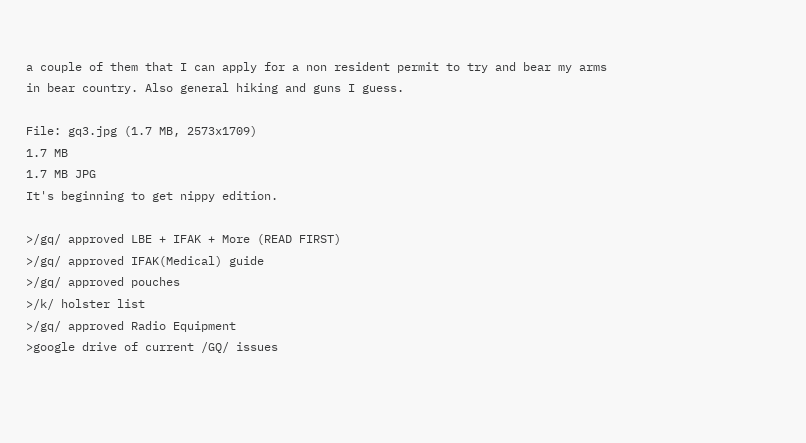a couple of them that I can apply for a non resident permit to try and bear my arms in bear country. Also general hiking and guns I guess.

File: gq3.jpg (1.7 MB, 2573x1709)
1.7 MB
1.7 MB JPG
It's beginning to get nippy edition.

>/gq/ approved LBE + IFAK + More (READ FIRST)
>/gq/ approved IFAK(Medical) guide
>/gq/ approved pouches
>/k/ holster list
>/gq/ approved Radio Equipment
>google drive of current /GQ/ issues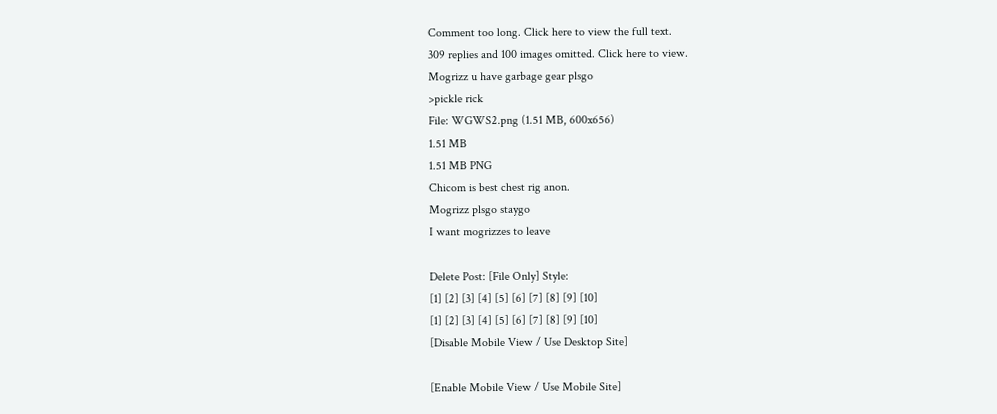Comment too long. Click here to view the full text.
309 replies and 100 images omitted. Click here to view.
Mogrizz u have garbage gear plsgo
>pickle rick
File: WGWS2.png (1.51 MB, 600x656)
1.51 MB
1.51 MB PNG
Chicom is best chest rig anon.
Mogrizz plsgo staygo
I want mogrizzes to leave

Delete Post: [File Only] Style:
[1] [2] [3] [4] [5] [6] [7] [8] [9] [10]
[1] [2] [3] [4] [5] [6] [7] [8] [9] [10]
[Disable Mobile View / Use Desktop Site]

[Enable Mobile View / Use Mobile Site]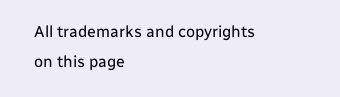All trademarks and copyrights on this page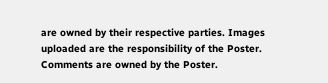are owned by their respective parties. Images uploaded are the responsibility of the Poster. Comments are owned by the Poster.